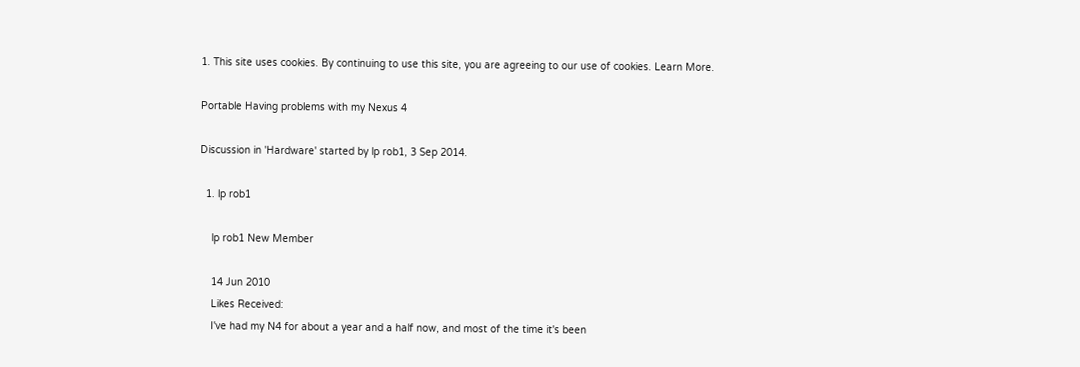1. This site uses cookies. By continuing to use this site, you are agreeing to our use of cookies. Learn More.

Portable Having problems with my Nexus 4

Discussion in 'Hardware' started by lp rob1, 3 Sep 2014.

  1. lp rob1

    lp rob1 New Member

    14 Jun 2010
    Likes Received:
    I've had my N4 for about a year and a half now, and most of the time it's been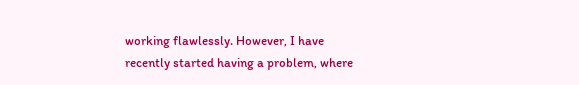working flawlessly. However, I have recently started having a problem, where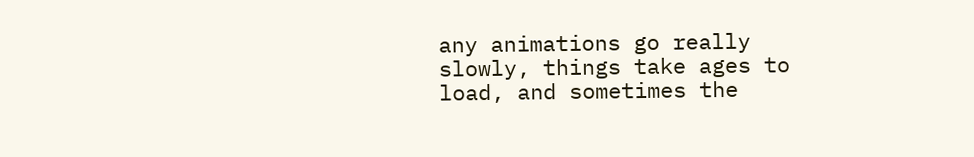any animations go really slowly, things take ages to load, and sometimes the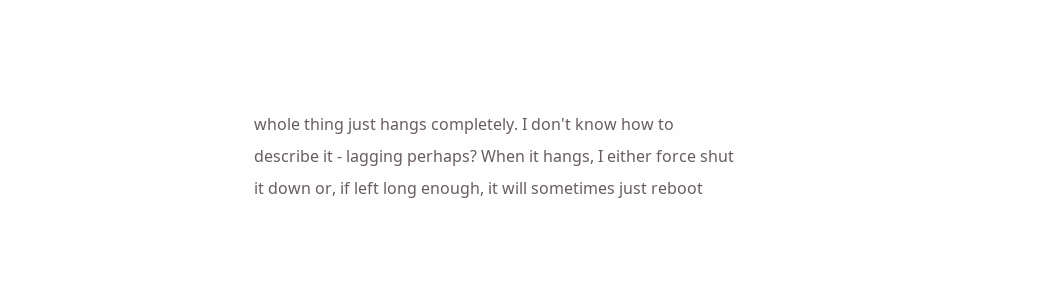whole thing just hangs completely. I don't know how to describe it - lagging perhaps? When it hangs, I either force shut it down or, if left long enough, it will sometimes just reboot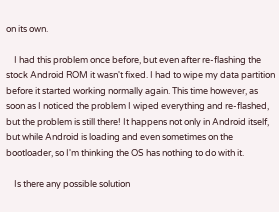on its own.

    I had this problem once before, but even after re-flashing the stock Android ROM it wasn't fixed. I had to wipe my data partition before it started working normally again. This time however, as soon as I noticed the problem I wiped everything and re-flashed, but the problem is still there! It happens not only in Android itself, but while Android is loading and even sometimes on the bootloader, so I'm thinking the OS has nothing to do with it.

    Is there any possible solution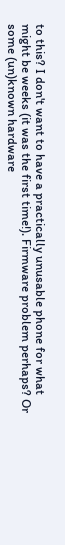to this? I don't want to have a practically unusable phone for what might be weeks (it was the first time!). Firmware problem perhaps? Or some (un)known hardware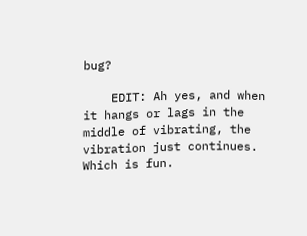bug?

    EDIT: Ah yes, and when it hangs or lags in the middle of vibrating, the vibration just continues. Which is fun.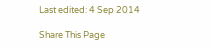Last edited: 4 Sep 2014

Share This Page